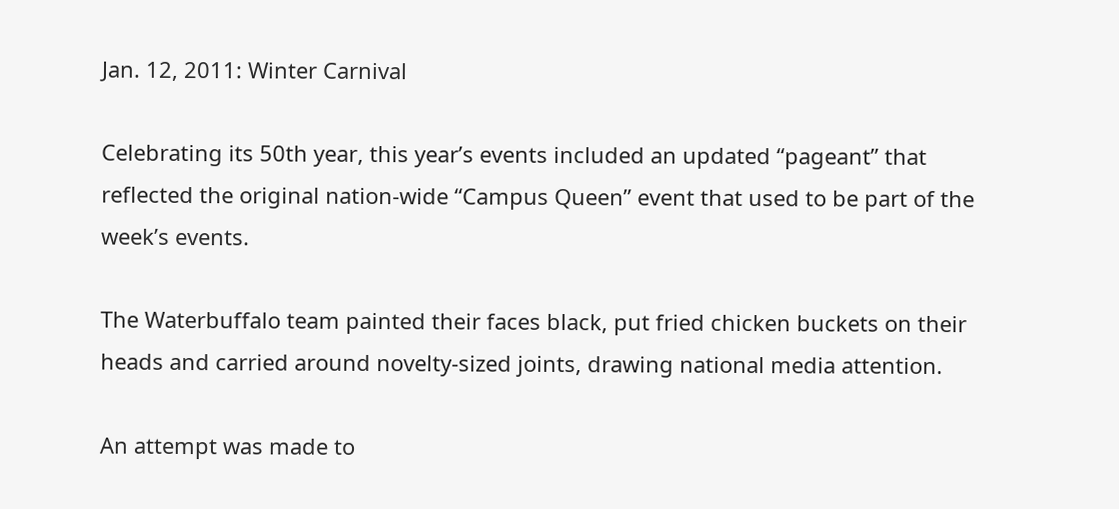Jan. 12, 2011: Winter Carnival

Celebrating its 50th year, this year’s events included an updated “pageant” that reflected the original nation-wide “Campus Queen” event that used to be part of the week’s events.

The Waterbuffalo team painted their faces black, put fried chicken buckets on their heads and carried around novelty-sized joints, drawing national media attention.

An attempt was made to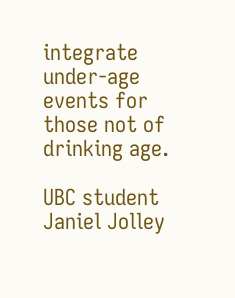integrate under-age events for those not of drinking age.

UBC student Janiel Jolley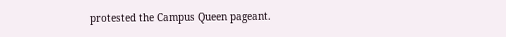protested the Campus Queen pageant.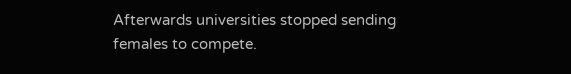Afterwards universities stopped sending females to compete.